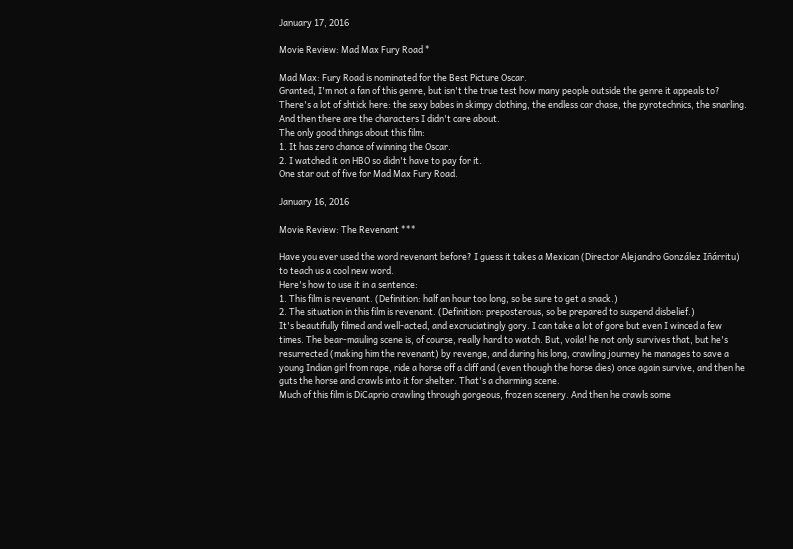January 17, 2016

Movie Review: Mad Max Fury Road *

Mad Max: Fury Road is nominated for the Best Picture Oscar.
Granted, I'm not a fan of this genre, but isn't the true test how many people outside the genre it appeals to?
There's a lot of shtick here: the sexy babes in skimpy clothing, the endless car chase, the pyrotechnics, the snarling. And then there are the characters I didn't care about.
The only good things about this film:
1. It has zero chance of winning the Oscar.
2. I watched it on HBO so didn't have to pay for it.
One star out of five for Mad Max Fury Road.

January 16, 2016

Movie Review: The Revenant ***

Have you ever used the word revenant before? I guess it takes a Mexican (Director Alejandro González Iñárritu) to teach us a cool new word.
Here's how to use it in a sentence:
1. This film is revenant. (Definition: half an hour too long, so be sure to get a snack.)
2. The situation in this film is revenant. (Definition: preposterous, so be prepared to suspend disbelief.)
It's beautifully filmed and well-acted, and excruciatingly gory. I can take a lot of gore but even I winced a few times. The bear-mauling scene is, of course, really hard to watch. But, voila! he not only survives that, but he's resurrected (making him the revenant) by revenge, and during his long, crawling journey he manages to save a young Indian girl from rape, ride a horse off a cliff and (even though the horse dies) once again survive, and then he guts the horse and crawls into it for shelter. That's a charming scene.
Much of this film is DiCaprio crawling through gorgeous, frozen scenery. And then he crawls some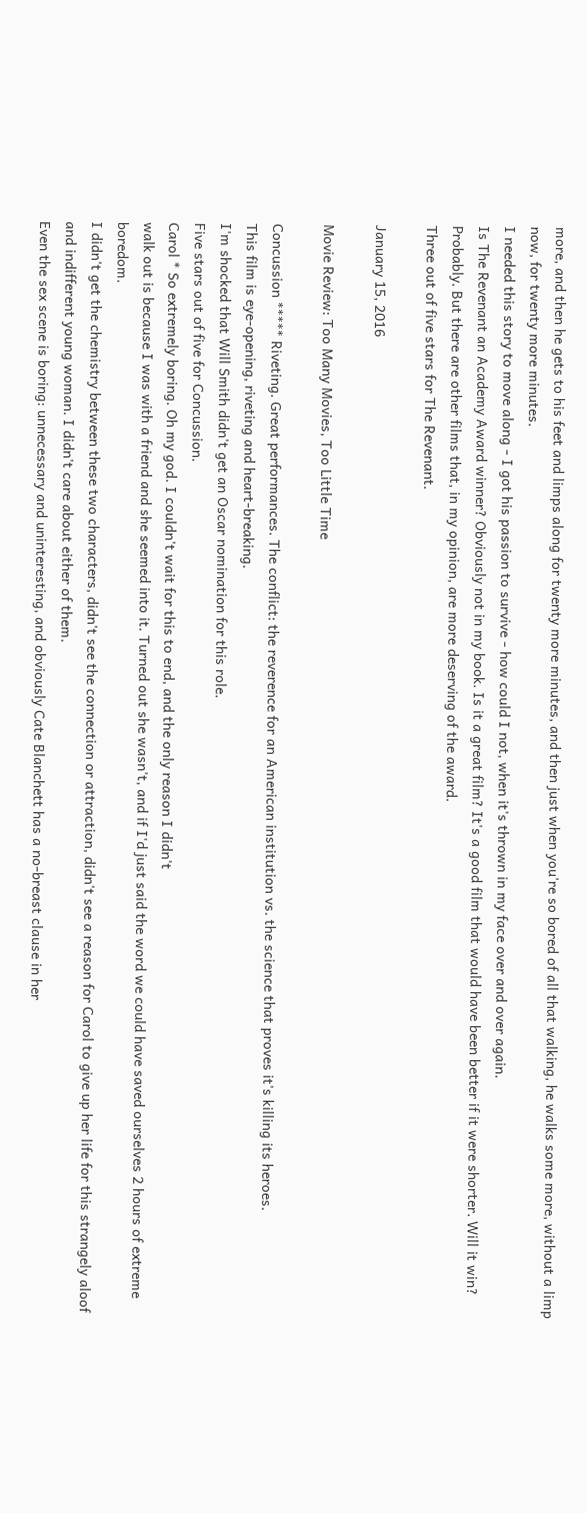more, and then he gets to his feet and limps along for twenty more minutes, and then just when you're so bored of all that walking, he walks some more, without a limp now, for twenty more minutes.
I needed this story to move along - I got his passion to survive - how could I not, when it's thrown in my face over and over again.
Is The Revenant an Academy Award winner? Obviously not in my book. Is it a great film? It's a good film that would have been better if it were shorter. Will it win? Probably. But there are other films that, in my opinion, are more deserving of the award.
Three out of five stars for The Revenant.

January 15, 2016

Movie Review: Too Many Movies, Too Little Time

Concussion ***** Riveting. Great performances. The conflict: the reverence for an American institution vs. the science that proves it's killing its heroes.
This film is eye-opening, riveting and heart-breaking.
I'm shocked that Will Smith didn't get an Oscar nomination for this role.
Five stars out of five for Concussion.
Carol * So extremely boring. Oh my god. I couldn't wait for this to end, and the only reason I didn't
walk out is because I was with a friend and she seemed into it. Turned out she wasn't, and if I'd just said the word we could have saved ourselves 2 hours of extreme boredom.
I didn't get the chemistry between these two characters, didn't see the connection or attraction, didn't see a reason for Carol to give up her life for this strangely aloof and indifferent young woman. I didn't care about either of them.
Even the sex scene is boring: unnecessary and uninteresting, and obviously Cate Blanchett has a no-breast clause in her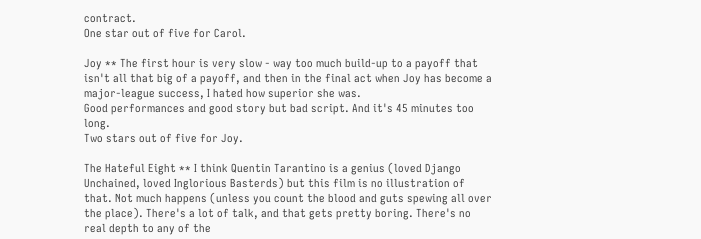contract.
One star out of five for Carol.

Joy ** The first hour is very slow - way too much build-up to a payoff that isn't all that big of a payoff, and then in the final act when Joy has become a major-league success, I hated how superior she was.
Good performances and good story but bad script. And it's 45 minutes too long.
Two stars out of five for Joy.

The Hateful Eight ** I think Quentin Tarantino is a genius (loved Django Unchained, loved Inglorious Basterds) but this film is no illustration of that. Not much happens (unless you count the blood and guts spewing all over the place). There's a lot of talk, and that gets pretty boring. There's no real depth to any of the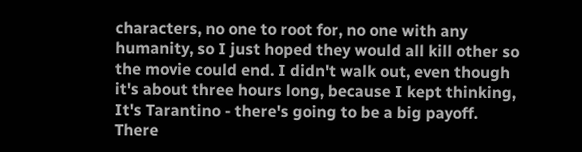characters, no one to root for, no one with any humanity, so I just hoped they would all kill other so the movie could end. I didn't walk out, even though it's about three hours long, because I kept thinking, It's Tarantino - there's going to be a big payoff.
There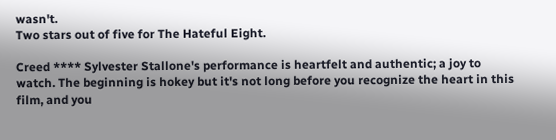wasn't.
Two stars out of five for The Hateful Eight.

Creed **** Sylvester Stallone's performance is heartfelt and authentic; a joy to watch. The beginning is hokey but it's not long before you recognize the heart in this film, and you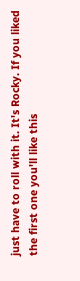just have to roll with it. It's Rocky. If you liked the first one you'll like this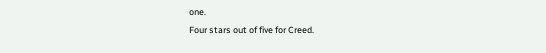one.
Four stars out of five for Creed.